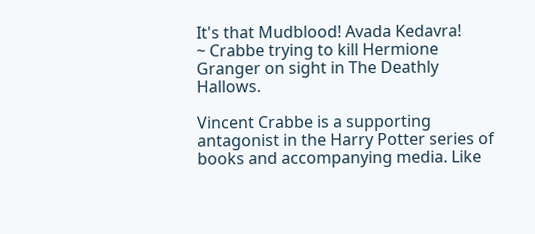It's that Mudblood! Avada Kedavra!
~ Crabbe trying to kill Hermione Granger on sight in The Deathly Hallows.

Vincent Crabbe is a supporting antagonist in the Harry Potter series of books and accompanying media. Like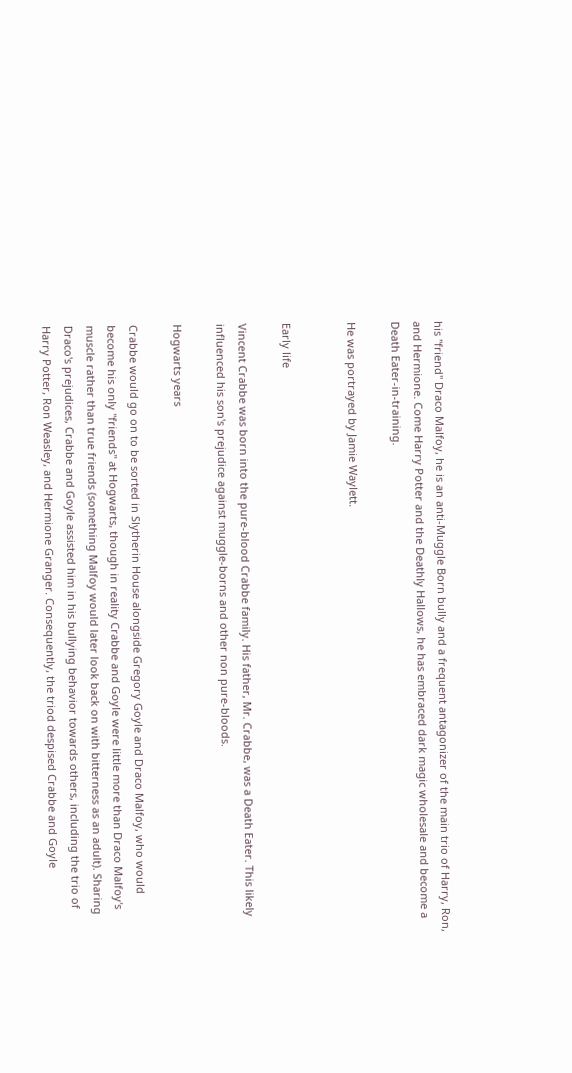his "friend" Draco Malfoy, he is an anti-Muggle Born bully and a frequent antagonizer of the main trio of Harry, Ron, and Hermione. Come Harry Potter and the Deathly Hallows, he has embraced dark magic wholesale and become a Death Eater-in-training.

He was portrayed by Jamie Waylett.


Early life

Vincent Crabbe was born into the pure-blood Crabbe family. His father, Mr. Crabbe, was a Death Eater. This likely influenced his son's prejudice against muggle-borns and other non pure-bloods.

Hogwarts years

Crabbe would go on to be sorted in Slytherin House alongside Gregory Goyle and Draco Malfoy, who would become his only "friends" at Hogwarts, though in reality Crabbe and Goyle were little more than Draco Malfoy's muscle rather than true friends (something Malfoy would later look back on with bitterness as an adult). Sharing Draco's prejudices, Crabbe and Goyle assisted him in his bullying behavior towards others, including the trio of Harry Potter, Ron Weasley, and Hermione Granger. Consequently, the triod despised Crabbe and Goyle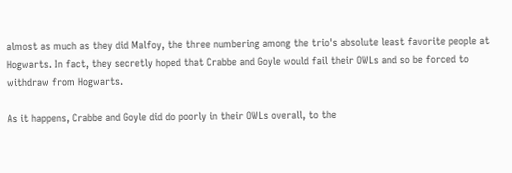almost as much as they did Malfoy, the three numbering among the trio's absolute least favorite people at Hogwarts. In fact, they secretly hoped that Crabbe and Goyle would fail their OWLs and so be forced to withdraw from Hogwarts.

As it happens, Crabbe and Goyle did do poorly in their OWLs overall, to the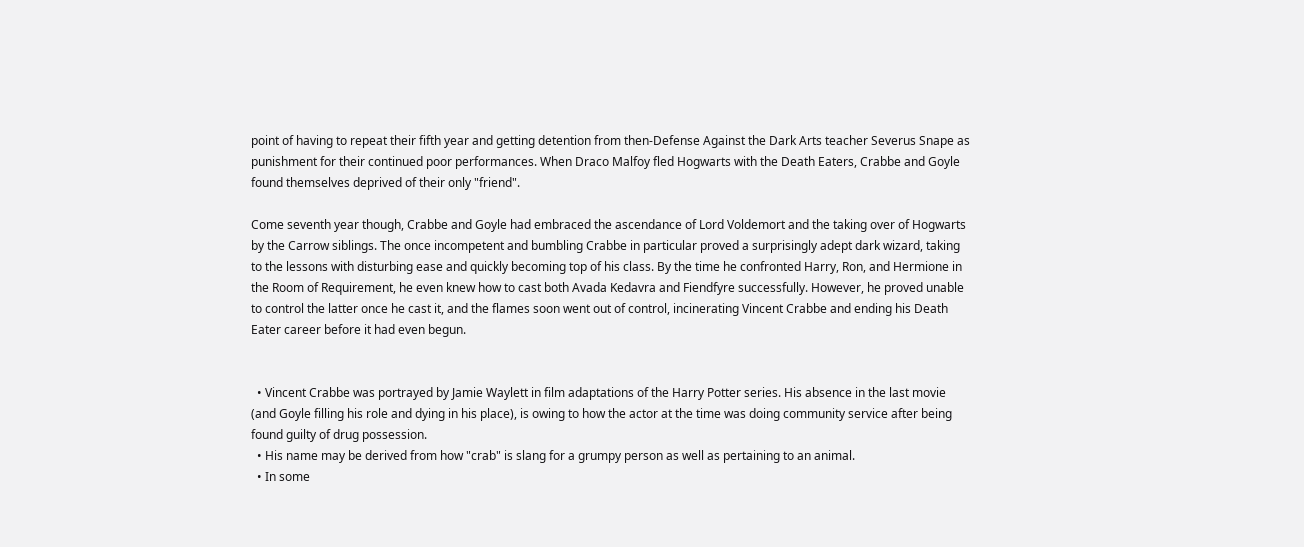point of having to repeat their fifth year and getting detention from then-Defense Against the Dark Arts teacher Severus Snape as punishment for their continued poor performances. When Draco Malfoy fled Hogwarts with the Death Eaters, Crabbe and Goyle found themselves deprived of their only "friend".

Come seventh year though, Crabbe and Goyle had embraced the ascendance of Lord Voldemort and the taking over of Hogwarts by the Carrow siblings. The once incompetent and bumbling Crabbe in particular proved a surprisingly adept dark wizard, taking to the lessons with disturbing ease and quickly becoming top of his class. By the time he confronted Harry, Ron, and Hermione in the Room of Requirement, he even knew how to cast both Avada Kedavra and Fiendfyre successfully. However, he proved unable to control the latter once he cast it, and the flames soon went out of control, incinerating Vincent Crabbe and ending his Death Eater career before it had even begun.


  • Vincent Crabbe was portrayed by Jamie Waylett in film adaptations of the Harry Potter series. His absence in the last movie (and Goyle filling his role and dying in his place), is owing to how the actor at the time was doing community service after being found guilty of drug possession.
  • His name may be derived from how "crab" is slang for a grumpy person as well as pertaining to an animal.
  • In some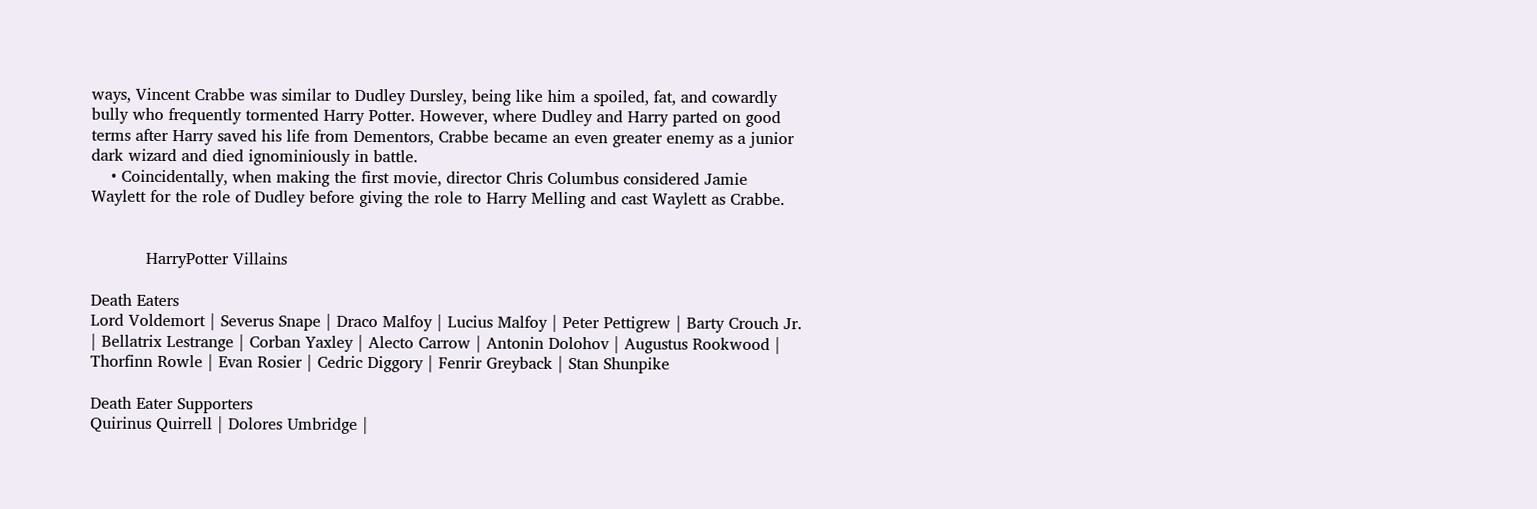ways, Vincent Crabbe was similar to Dudley Dursley, being like him a spoiled, fat, and cowardly bully who frequently tormented Harry Potter. However, where Dudley and Harry parted on good terms after Harry saved his life from Dementors, Crabbe became an even greater enemy as a junior dark wizard and died ignominiously in battle.
    • Coincidentally, when making the first movie, director Chris Columbus considered Jamie Waylett for the role of Dudley before giving the role to Harry Melling and cast Waylett as Crabbe.


           HarryPotter Villains

Death Eaters
Lord Voldemort | Severus Snape | Draco Malfoy | Lucius Malfoy | Peter Pettigrew | Barty Crouch Jr. | Bellatrix Lestrange | Corban Yaxley | Alecto Carrow | Antonin Dolohov | Augustus Rookwood | Thorfinn Rowle | Evan Rosier | Cedric Diggory | Fenrir Greyback | Stan Shunpike

Death Eater Supporters
Quirinus Quirrell | Dolores Umbridge |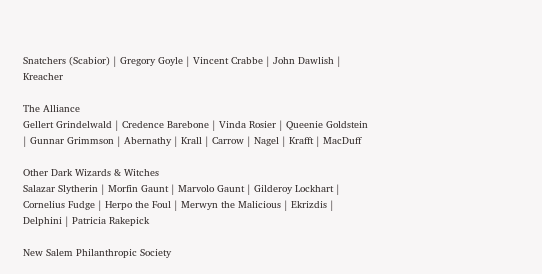Snatchers (Scabior) | Gregory Goyle | Vincent Crabbe | John Dawlish | Kreacher

The Alliance
Gellert Grindelwald | Credence Barebone | Vinda Rosier | Queenie Goldstein | Gunnar Grimmson | Abernathy | Krall | Carrow | Nagel | Krafft | MacDuff

Other Dark Wizards & Witches
Salazar Slytherin | Morfin Gaunt | Marvolo Gaunt | Gilderoy Lockhart | Cornelius Fudge | Herpo the Foul | Merwyn the Malicious | Ekrizdis | Delphini | Patricia Rakepick

New Salem Philanthropic Society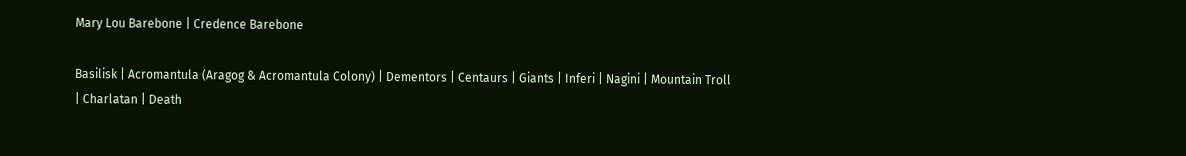Mary Lou Barebone | Credence Barebone

Basilisk | Acromantula (Aragog & Acromantula Colony) | Dementors | Centaurs | Giants | Inferi | Nagini | Mountain Troll | Charlatan | Death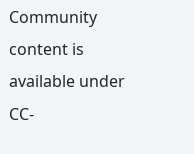Community content is available under CC-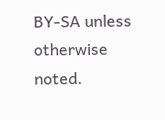BY-SA unless otherwise noted.